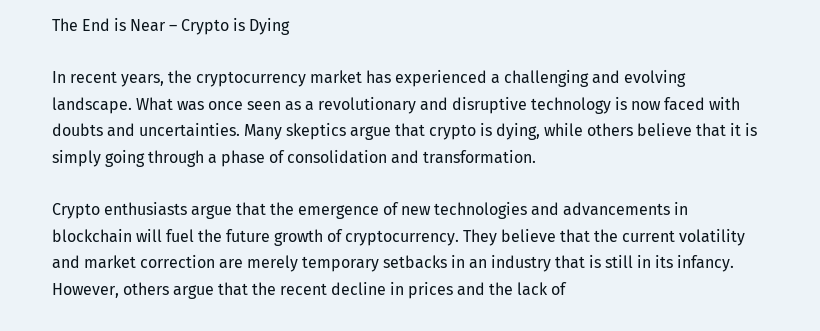The End is Near – Crypto is Dying

In recent years, the cryptocurrency market has experienced a challenging and evolving landscape. What was once seen as a revolutionary and disruptive technology is now faced with doubts and uncertainties. Many skeptics argue that crypto is dying, while others believe that it is simply going through a phase of consolidation and transformation.

Crypto enthusiasts argue that the emergence of new technologies and advancements in blockchain will fuel the future growth of cryptocurrency. They believe that the current volatility and market correction are merely temporary setbacks in an industry that is still in its infancy. However, others argue that the recent decline in prices and the lack of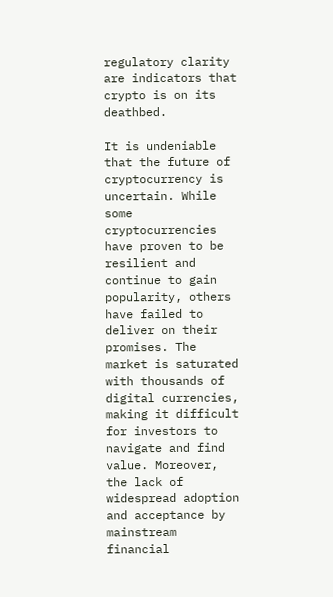regulatory clarity are indicators that crypto is on its deathbed.

It is undeniable that the future of cryptocurrency is uncertain. While some cryptocurrencies have proven to be resilient and continue to gain popularity, others have failed to deliver on their promises. The market is saturated with thousands of digital currencies, making it difficult for investors to navigate and find value. Moreover, the lack of widespread adoption and acceptance by mainstream financial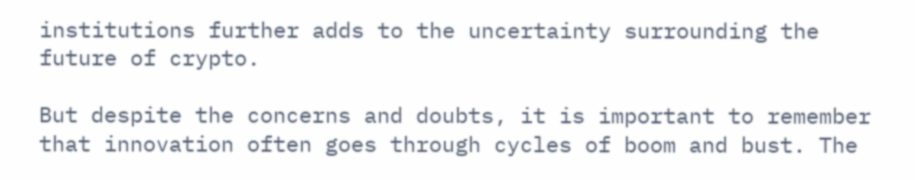institutions further adds to the uncertainty surrounding the future of crypto.

But despite the concerns and doubts, it is important to remember that innovation often goes through cycles of boom and bust. The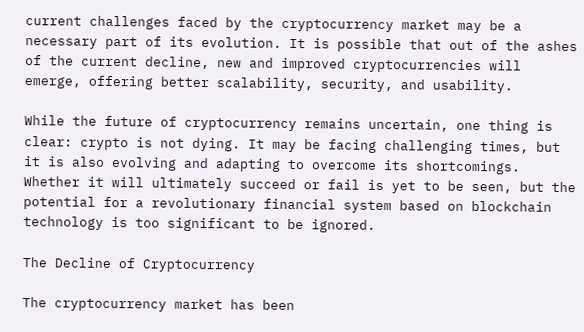current challenges faced by the cryptocurrency market may be a necessary part of its evolution. It is possible that out of the ashes of the current decline, new and improved cryptocurrencies will emerge, offering better scalability, security, and usability.

While the future of cryptocurrency remains uncertain, one thing is clear: crypto is not dying. It may be facing challenging times, but it is also evolving and adapting to overcome its shortcomings. Whether it will ultimately succeed or fail is yet to be seen, but the potential for a revolutionary financial system based on blockchain technology is too significant to be ignored.

The Decline of Cryptocurrency

The cryptocurrency market has been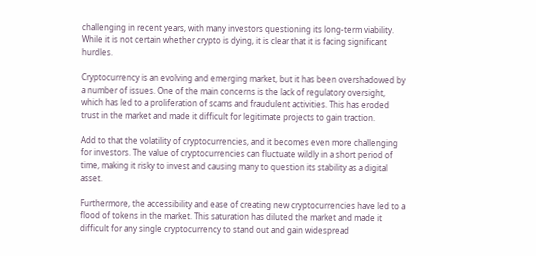challenging in recent years, with many investors questioning its long-term viability. While it is not certain whether crypto is dying, it is clear that it is facing significant hurdles.

Cryptocurrency is an evolving and emerging market, but it has been overshadowed by a number of issues. One of the main concerns is the lack of regulatory oversight, which has led to a proliferation of scams and fraudulent activities. This has eroded trust in the market and made it difficult for legitimate projects to gain traction.

Add to that the volatility of cryptocurrencies, and it becomes even more challenging for investors. The value of cryptocurrencies can fluctuate wildly in a short period of time, making it risky to invest and causing many to question its stability as a digital asset.

Furthermore, the accessibility and ease of creating new cryptocurrencies have led to a flood of tokens in the market. This saturation has diluted the market and made it difficult for any single cryptocurrency to stand out and gain widespread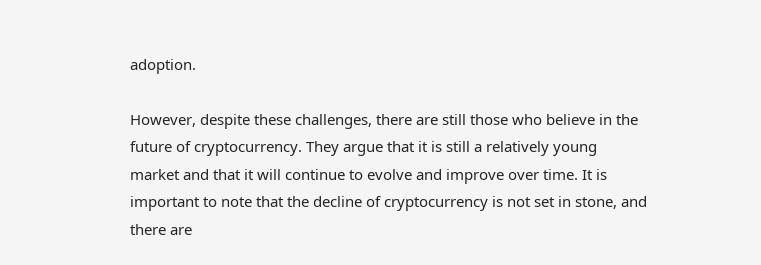adoption.

However, despite these challenges, there are still those who believe in the future of cryptocurrency. They argue that it is still a relatively young market and that it will continue to evolve and improve over time. It is important to note that the decline of cryptocurrency is not set in stone, and there are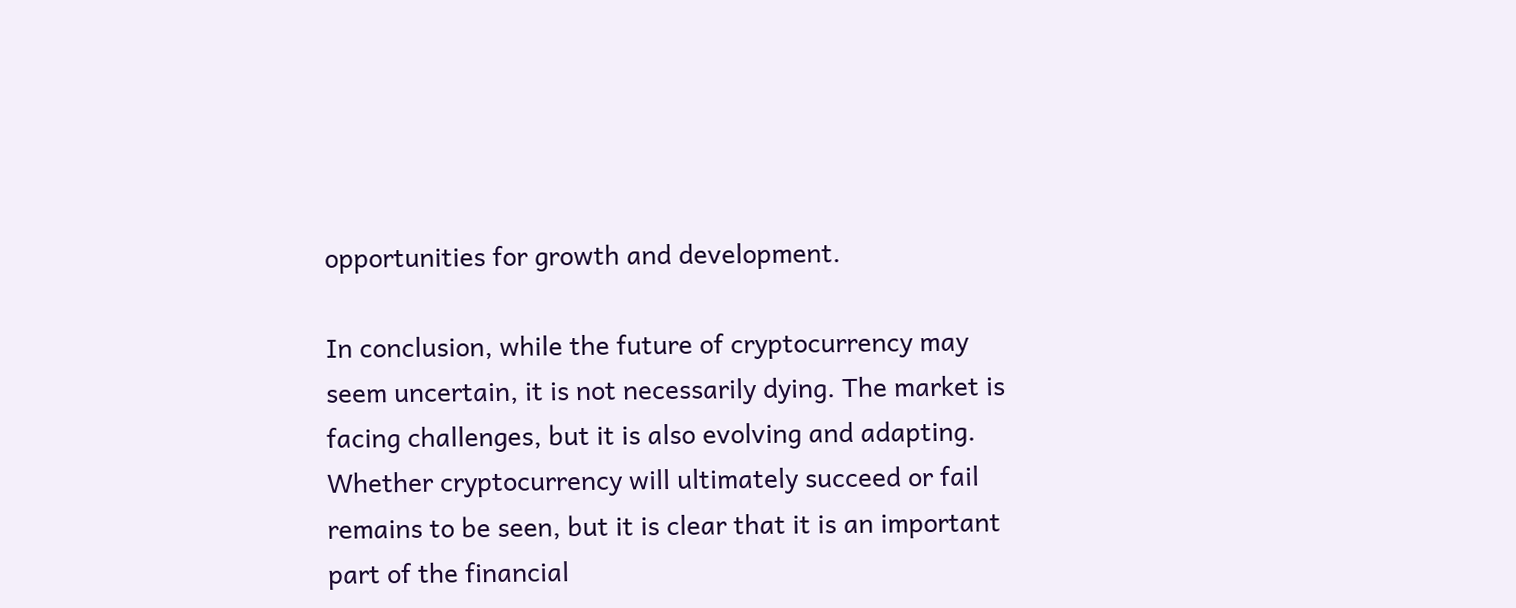opportunities for growth and development.

In conclusion, while the future of cryptocurrency may seem uncertain, it is not necessarily dying. The market is facing challenges, but it is also evolving and adapting. Whether cryptocurrency will ultimately succeed or fail remains to be seen, but it is clear that it is an important part of the financial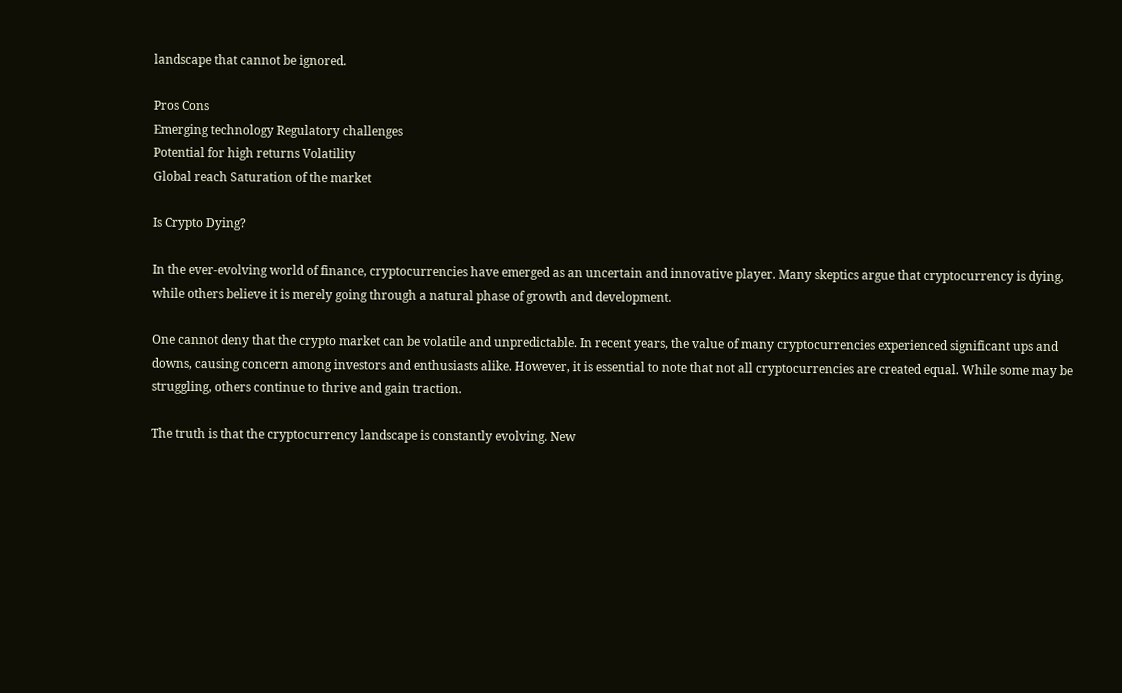landscape that cannot be ignored.

Pros Cons
Emerging technology Regulatory challenges
Potential for high returns Volatility
Global reach Saturation of the market

Is Crypto Dying?

In the ever-evolving world of finance, cryptocurrencies have emerged as an uncertain and innovative player. Many skeptics argue that cryptocurrency is dying, while others believe it is merely going through a natural phase of growth and development.

One cannot deny that the crypto market can be volatile and unpredictable. In recent years, the value of many cryptocurrencies experienced significant ups and downs, causing concern among investors and enthusiasts alike. However, it is essential to note that not all cryptocurrencies are created equal. While some may be struggling, others continue to thrive and gain traction.

The truth is that the cryptocurrency landscape is constantly evolving. New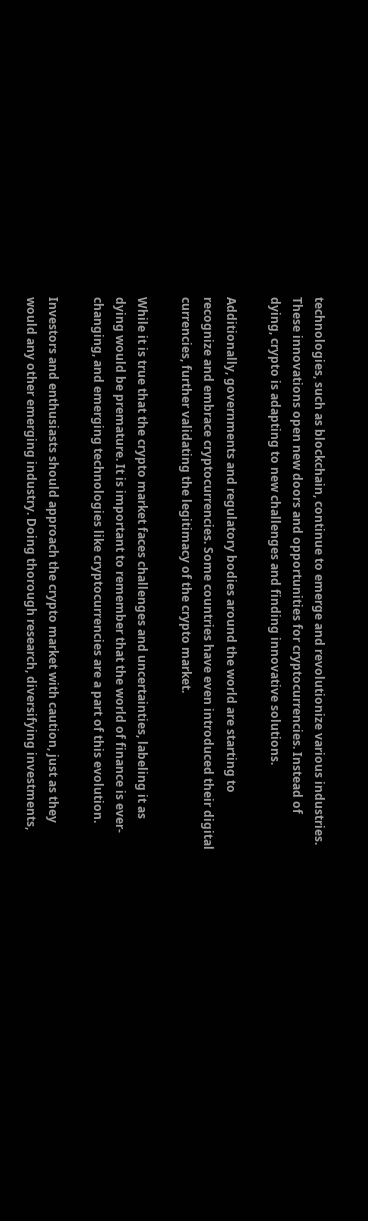technologies, such as blockchain, continue to emerge and revolutionize various industries. These innovations open new doors and opportunities for cryptocurrencies. Instead of dying, crypto is adapting to new challenges and finding innovative solutions.

Additionally, governments and regulatory bodies around the world are starting to recognize and embrace cryptocurrencies. Some countries have even introduced their digital currencies, further validating the legitimacy of the crypto market.

While it is true that the crypto market faces challenges and uncertainties, labeling it as dying would be premature. It is important to remember that the world of finance is ever-changing, and emerging technologies like cryptocurrencies are a part of this evolution.

Investors and enthusiasts should approach the crypto market with caution, just as they would any other emerging industry. Doing thorough research, diversifying investments,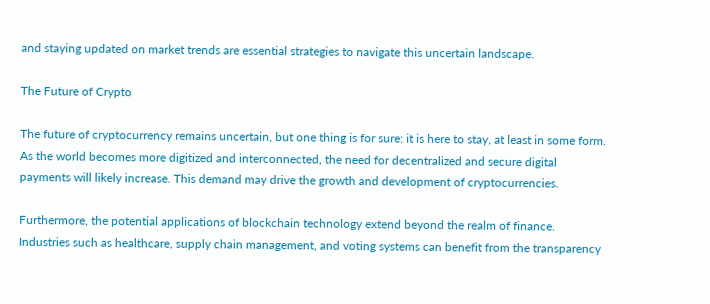and staying updated on market trends are essential strategies to navigate this uncertain landscape.

The Future of Crypto

The future of cryptocurrency remains uncertain, but one thing is for sure: it is here to stay, at least in some form. As the world becomes more digitized and interconnected, the need for decentralized and secure digital payments will likely increase. This demand may drive the growth and development of cryptocurrencies.

Furthermore, the potential applications of blockchain technology extend beyond the realm of finance. Industries such as healthcare, supply chain management, and voting systems can benefit from the transparency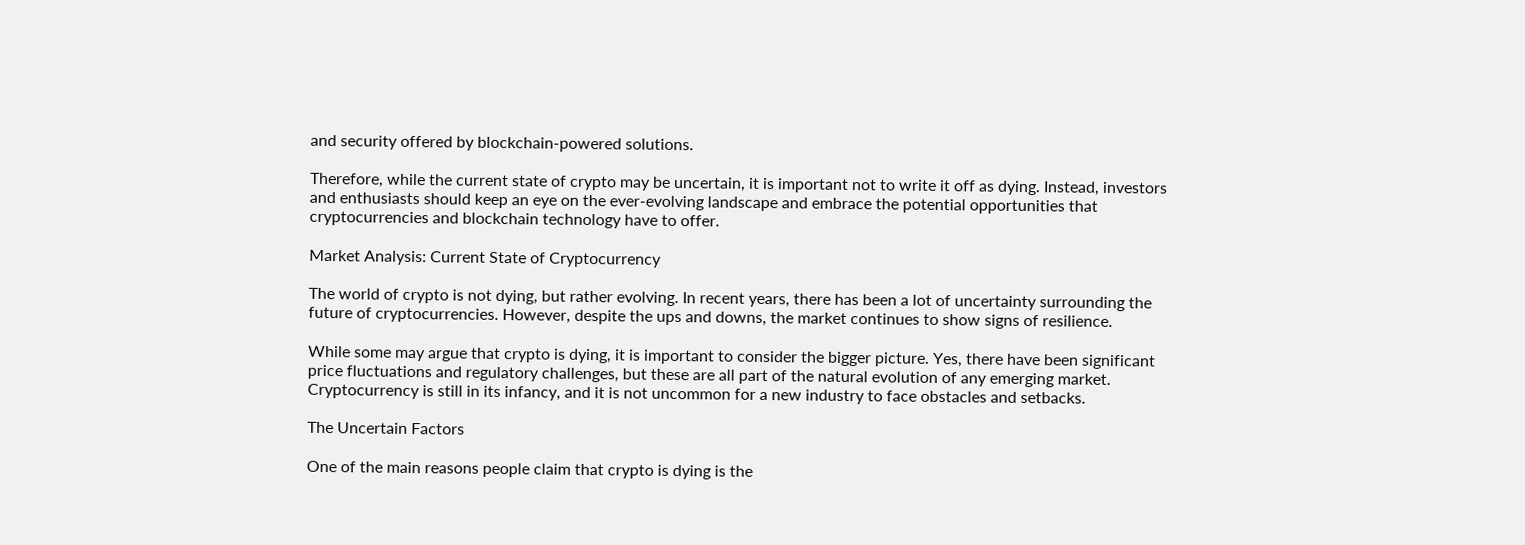and security offered by blockchain-powered solutions.

Therefore, while the current state of crypto may be uncertain, it is important not to write it off as dying. Instead, investors and enthusiasts should keep an eye on the ever-evolving landscape and embrace the potential opportunities that cryptocurrencies and blockchain technology have to offer.

Market Analysis: Current State of Cryptocurrency

The world of crypto is not dying, but rather evolving. In recent years, there has been a lot of uncertainty surrounding the future of cryptocurrencies. However, despite the ups and downs, the market continues to show signs of resilience.

While some may argue that crypto is dying, it is important to consider the bigger picture. Yes, there have been significant price fluctuations and regulatory challenges, but these are all part of the natural evolution of any emerging market. Cryptocurrency is still in its infancy, and it is not uncommon for a new industry to face obstacles and setbacks.

The Uncertain Factors

One of the main reasons people claim that crypto is dying is the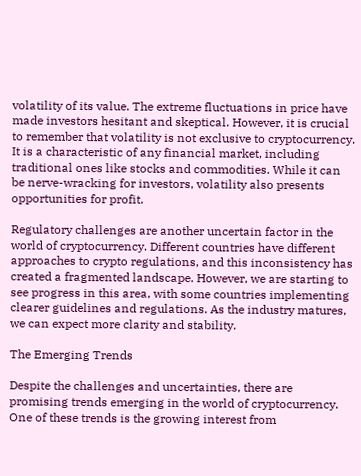volatility of its value. The extreme fluctuations in price have made investors hesitant and skeptical. However, it is crucial to remember that volatility is not exclusive to cryptocurrency. It is a characteristic of any financial market, including traditional ones like stocks and commodities. While it can be nerve-wracking for investors, volatility also presents opportunities for profit.

Regulatory challenges are another uncertain factor in the world of cryptocurrency. Different countries have different approaches to crypto regulations, and this inconsistency has created a fragmented landscape. However, we are starting to see progress in this area, with some countries implementing clearer guidelines and regulations. As the industry matures, we can expect more clarity and stability.

The Emerging Trends

Despite the challenges and uncertainties, there are promising trends emerging in the world of cryptocurrency. One of these trends is the growing interest from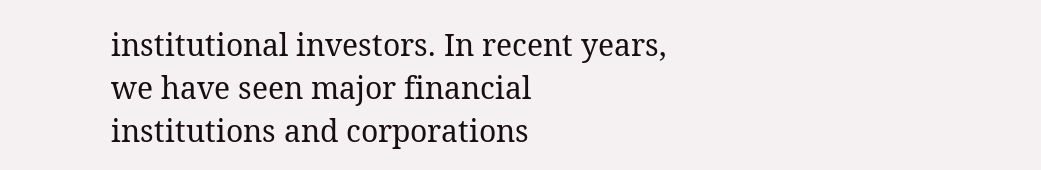institutional investors. In recent years, we have seen major financial institutions and corporations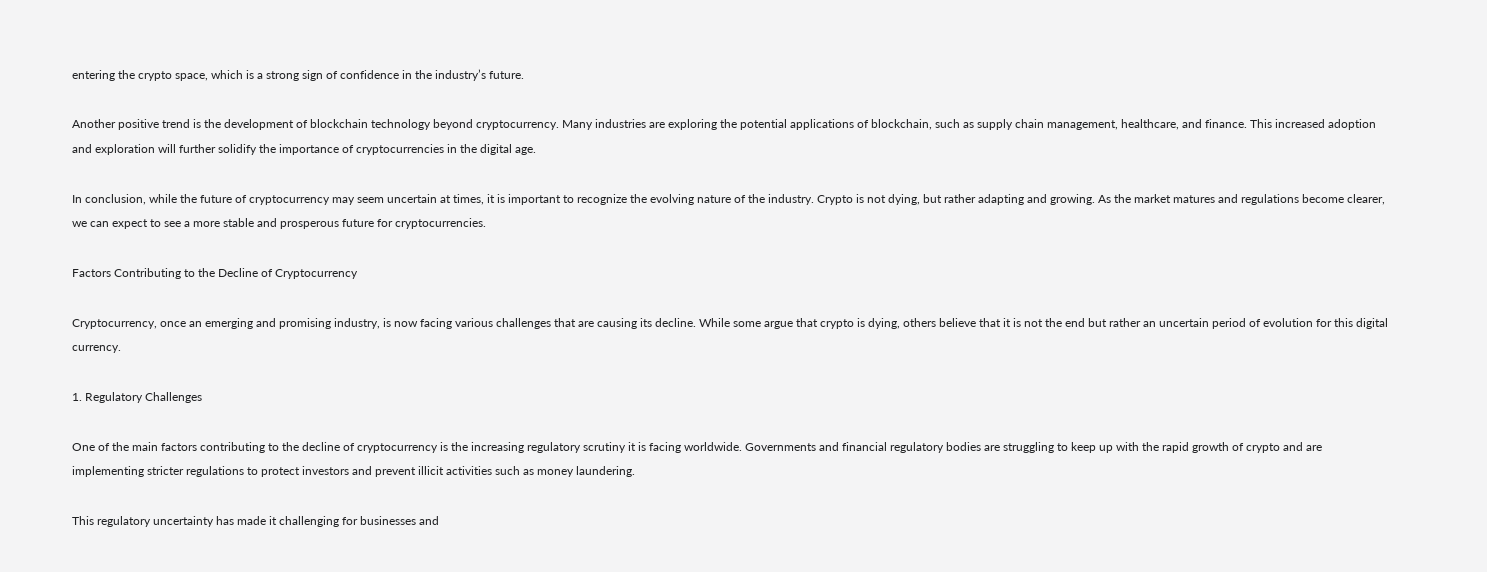entering the crypto space, which is a strong sign of confidence in the industry’s future.

Another positive trend is the development of blockchain technology beyond cryptocurrency. Many industries are exploring the potential applications of blockchain, such as supply chain management, healthcare, and finance. This increased adoption and exploration will further solidify the importance of cryptocurrencies in the digital age.

In conclusion, while the future of cryptocurrency may seem uncertain at times, it is important to recognize the evolving nature of the industry. Crypto is not dying, but rather adapting and growing. As the market matures and regulations become clearer, we can expect to see a more stable and prosperous future for cryptocurrencies.

Factors Contributing to the Decline of Cryptocurrency

Cryptocurrency, once an emerging and promising industry, is now facing various challenges that are causing its decline. While some argue that crypto is dying, others believe that it is not the end but rather an uncertain period of evolution for this digital currency.

1. Regulatory Challenges

One of the main factors contributing to the decline of cryptocurrency is the increasing regulatory scrutiny it is facing worldwide. Governments and financial regulatory bodies are struggling to keep up with the rapid growth of crypto and are implementing stricter regulations to protect investors and prevent illicit activities such as money laundering.

This regulatory uncertainty has made it challenging for businesses and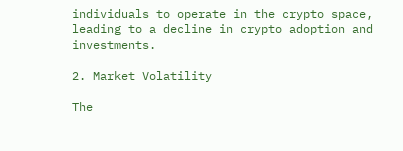individuals to operate in the crypto space, leading to a decline in crypto adoption and investments.

2. Market Volatility

The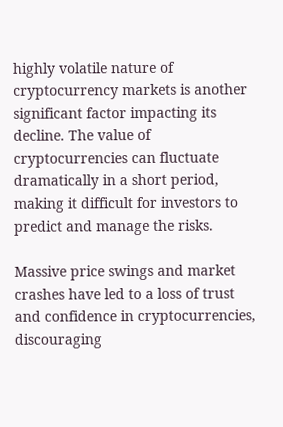highly volatile nature of cryptocurrency markets is another significant factor impacting its decline. The value of cryptocurrencies can fluctuate dramatically in a short period, making it difficult for investors to predict and manage the risks.

Massive price swings and market crashes have led to a loss of trust and confidence in cryptocurrencies, discouraging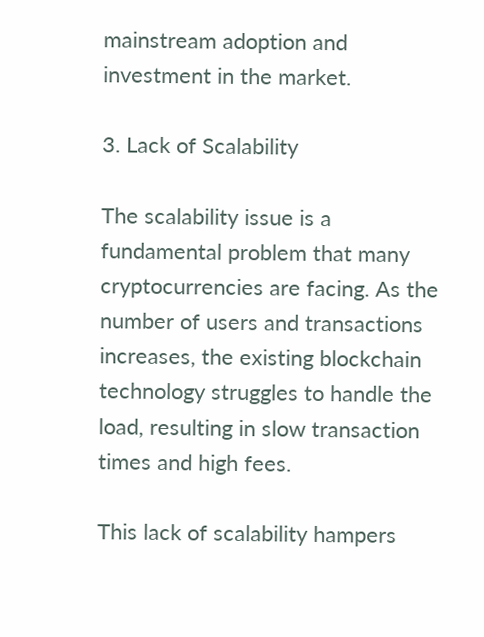mainstream adoption and investment in the market.

3. Lack of Scalability

The scalability issue is a fundamental problem that many cryptocurrencies are facing. As the number of users and transactions increases, the existing blockchain technology struggles to handle the load, resulting in slow transaction times and high fees.

This lack of scalability hampers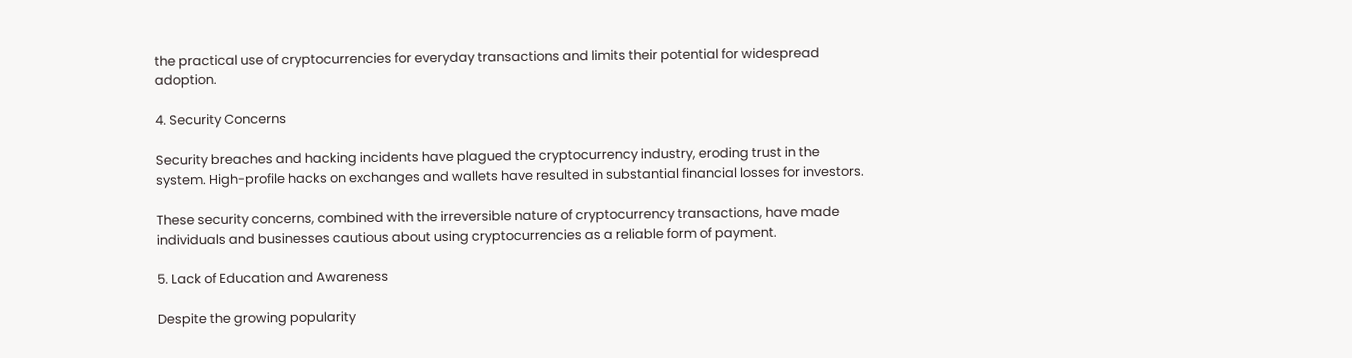the practical use of cryptocurrencies for everyday transactions and limits their potential for widespread adoption.

4. Security Concerns

Security breaches and hacking incidents have plagued the cryptocurrency industry, eroding trust in the system. High-profile hacks on exchanges and wallets have resulted in substantial financial losses for investors.

These security concerns, combined with the irreversible nature of cryptocurrency transactions, have made individuals and businesses cautious about using cryptocurrencies as a reliable form of payment.

5. Lack of Education and Awareness

Despite the growing popularity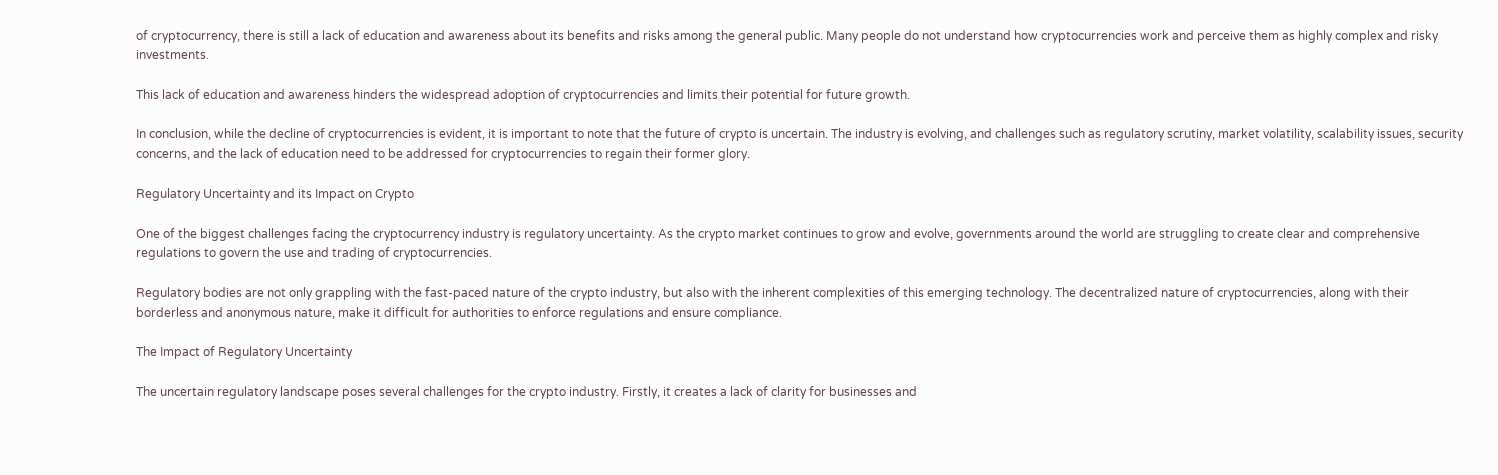of cryptocurrency, there is still a lack of education and awareness about its benefits and risks among the general public. Many people do not understand how cryptocurrencies work and perceive them as highly complex and risky investments.

This lack of education and awareness hinders the widespread adoption of cryptocurrencies and limits their potential for future growth.

In conclusion, while the decline of cryptocurrencies is evident, it is important to note that the future of crypto is uncertain. The industry is evolving, and challenges such as regulatory scrutiny, market volatility, scalability issues, security concerns, and the lack of education need to be addressed for cryptocurrencies to regain their former glory.

Regulatory Uncertainty and its Impact on Crypto

One of the biggest challenges facing the cryptocurrency industry is regulatory uncertainty. As the crypto market continues to grow and evolve, governments around the world are struggling to create clear and comprehensive regulations to govern the use and trading of cryptocurrencies.

Regulatory bodies are not only grappling with the fast-paced nature of the crypto industry, but also with the inherent complexities of this emerging technology. The decentralized nature of cryptocurrencies, along with their borderless and anonymous nature, make it difficult for authorities to enforce regulations and ensure compliance.

The Impact of Regulatory Uncertainty

The uncertain regulatory landscape poses several challenges for the crypto industry. Firstly, it creates a lack of clarity for businesses and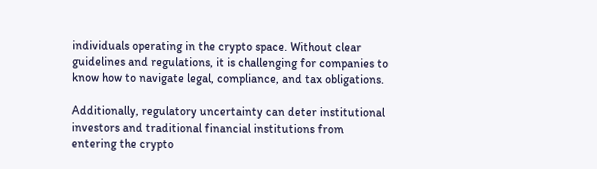individuals operating in the crypto space. Without clear guidelines and regulations, it is challenging for companies to know how to navigate legal, compliance, and tax obligations.

Additionally, regulatory uncertainty can deter institutional investors and traditional financial institutions from entering the crypto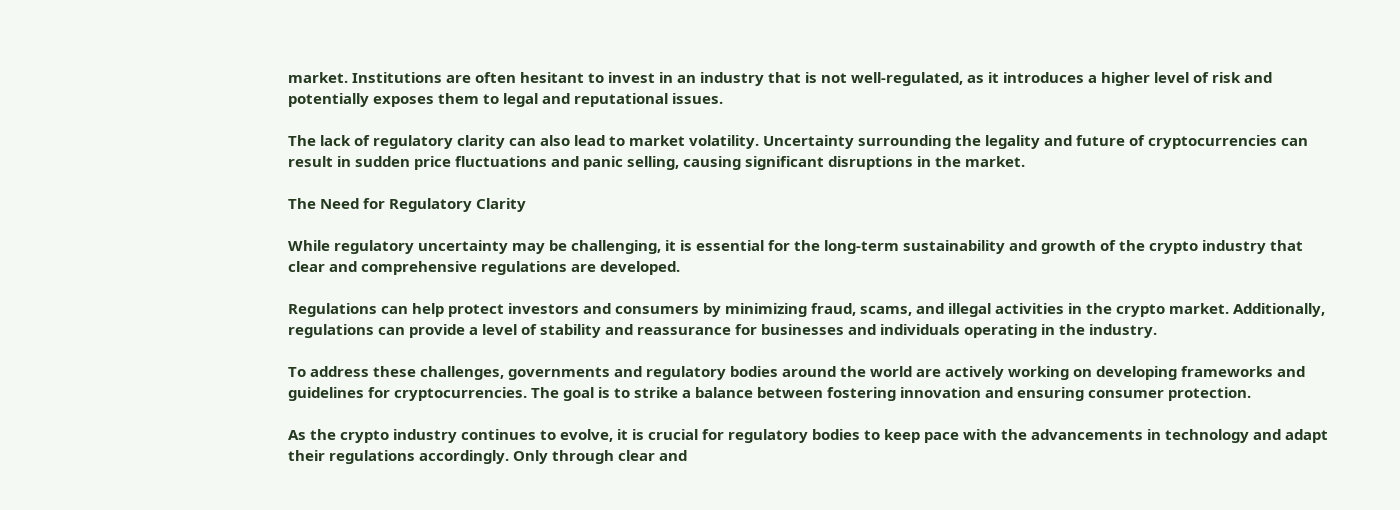market. Institutions are often hesitant to invest in an industry that is not well-regulated, as it introduces a higher level of risk and potentially exposes them to legal and reputational issues.

The lack of regulatory clarity can also lead to market volatility. Uncertainty surrounding the legality and future of cryptocurrencies can result in sudden price fluctuations and panic selling, causing significant disruptions in the market.

The Need for Regulatory Clarity

While regulatory uncertainty may be challenging, it is essential for the long-term sustainability and growth of the crypto industry that clear and comprehensive regulations are developed.

Regulations can help protect investors and consumers by minimizing fraud, scams, and illegal activities in the crypto market. Additionally, regulations can provide a level of stability and reassurance for businesses and individuals operating in the industry.

To address these challenges, governments and regulatory bodies around the world are actively working on developing frameworks and guidelines for cryptocurrencies. The goal is to strike a balance between fostering innovation and ensuring consumer protection.

As the crypto industry continues to evolve, it is crucial for regulatory bodies to keep pace with the advancements in technology and adapt their regulations accordingly. Only through clear and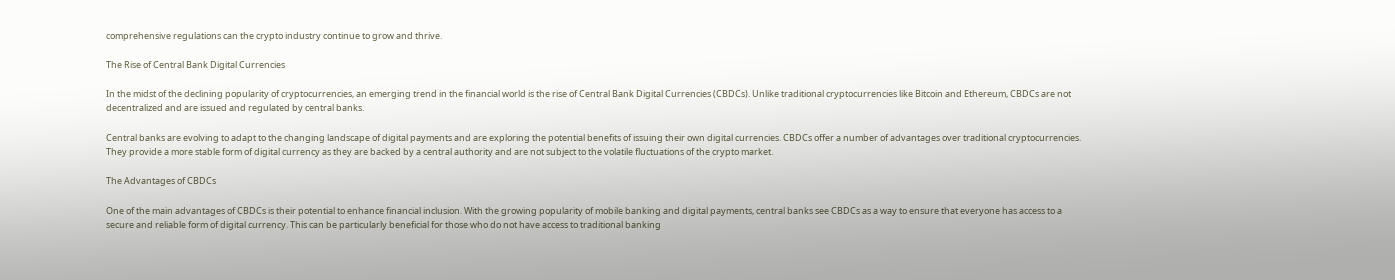comprehensive regulations can the crypto industry continue to grow and thrive.

The Rise of Central Bank Digital Currencies

In the midst of the declining popularity of cryptocurrencies, an emerging trend in the financial world is the rise of Central Bank Digital Currencies (CBDCs). Unlike traditional cryptocurrencies like Bitcoin and Ethereum, CBDCs are not decentralized and are issued and regulated by central banks.

Central banks are evolving to adapt to the changing landscape of digital payments and are exploring the potential benefits of issuing their own digital currencies. CBDCs offer a number of advantages over traditional cryptocurrencies. They provide a more stable form of digital currency as they are backed by a central authority and are not subject to the volatile fluctuations of the crypto market.

The Advantages of CBDCs

One of the main advantages of CBDCs is their potential to enhance financial inclusion. With the growing popularity of mobile banking and digital payments, central banks see CBDCs as a way to ensure that everyone has access to a secure and reliable form of digital currency. This can be particularly beneficial for those who do not have access to traditional banking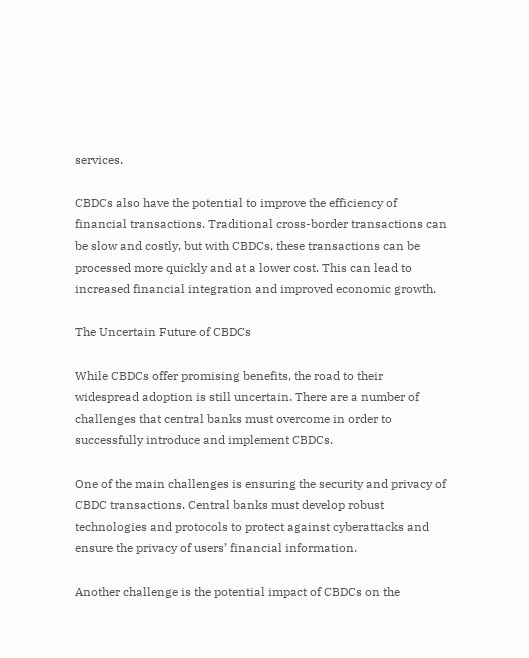services.

CBDCs also have the potential to improve the efficiency of financial transactions. Traditional cross-border transactions can be slow and costly, but with CBDCs, these transactions can be processed more quickly and at a lower cost. This can lead to increased financial integration and improved economic growth.

The Uncertain Future of CBDCs

While CBDCs offer promising benefits, the road to their widespread adoption is still uncertain. There are a number of challenges that central banks must overcome in order to successfully introduce and implement CBDCs.

One of the main challenges is ensuring the security and privacy of CBDC transactions. Central banks must develop robust technologies and protocols to protect against cyberattacks and ensure the privacy of users’ financial information.

Another challenge is the potential impact of CBDCs on the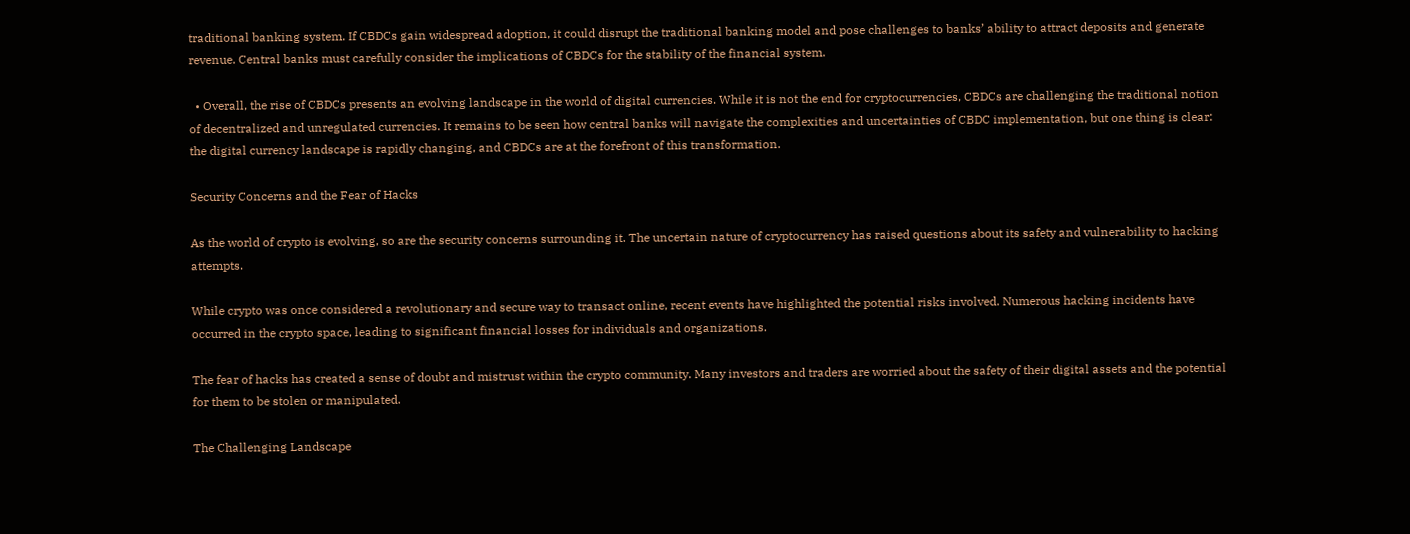traditional banking system. If CBDCs gain widespread adoption, it could disrupt the traditional banking model and pose challenges to banks’ ability to attract deposits and generate revenue. Central banks must carefully consider the implications of CBDCs for the stability of the financial system.

  • Overall, the rise of CBDCs presents an evolving landscape in the world of digital currencies. While it is not the end for cryptocurrencies, CBDCs are challenging the traditional notion of decentralized and unregulated currencies. It remains to be seen how central banks will navigate the complexities and uncertainties of CBDC implementation, but one thing is clear: the digital currency landscape is rapidly changing, and CBDCs are at the forefront of this transformation.

Security Concerns and the Fear of Hacks

As the world of crypto is evolving, so are the security concerns surrounding it. The uncertain nature of cryptocurrency has raised questions about its safety and vulnerability to hacking attempts.

While crypto was once considered a revolutionary and secure way to transact online, recent events have highlighted the potential risks involved. Numerous hacking incidents have occurred in the crypto space, leading to significant financial losses for individuals and organizations.

The fear of hacks has created a sense of doubt and mistrust within the crypto community. Many investors and traders are worried about the safety of their digital assets and the potential for them to be stolen or manipulated.

The Challenging Landscape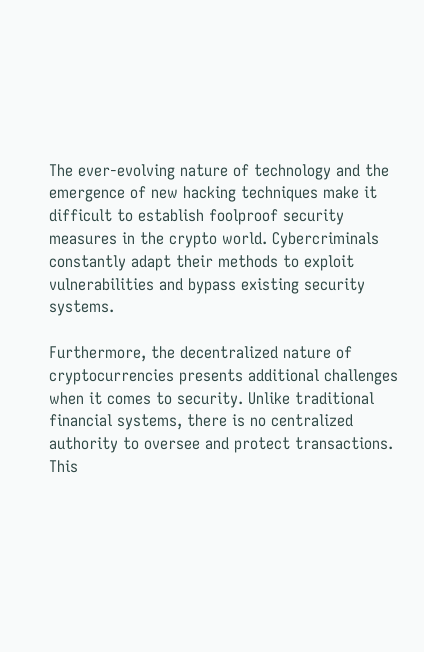The ever-evolving nature of technology and the emergence of new hacking techniques make it difficult to establish foolproof security measures in the crypto world. Cybercriminals constantly adapt their methods to exploit vulnerabilities and bypass existing security systems.

Furthermore, the decentralized nature of cryptocurrencies presents additional challenges when it comes to security. Unlike traditional financial systems, there is no centralized authority to oversee and protect transactions. This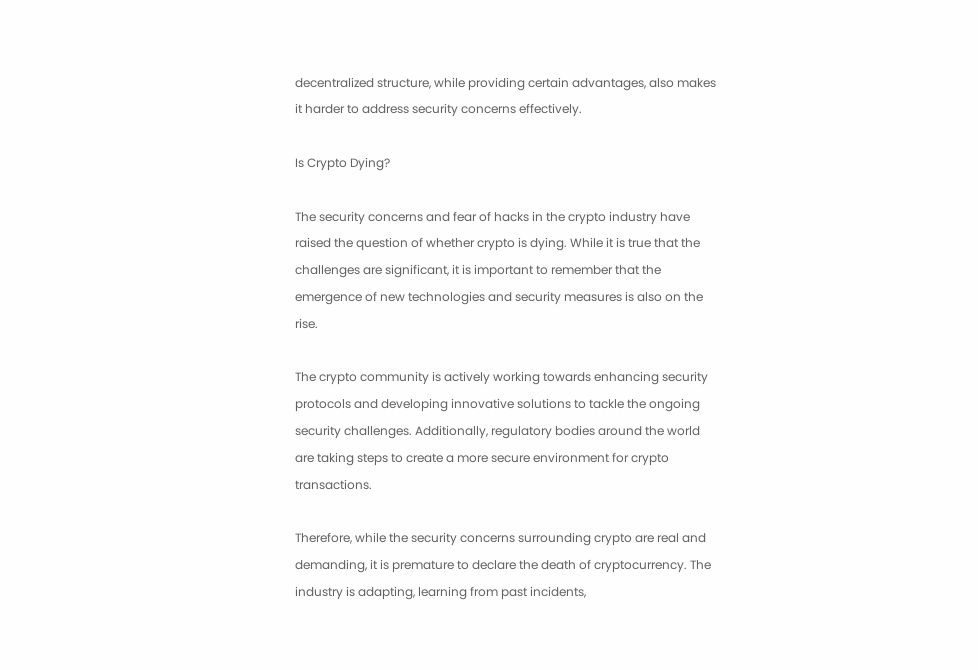decentralized structure, while providing certain advantages, also makes it harder to address security concerns effectively.

Is Crypto Dying?

The security concerns and fear of hacks in the crypto industry have raised the question of whether crypto is dying. While it is true that the challenges are significant, it is important to remember that the emergence of new technologies and security measures is also on the rise.

The crypto community is actively working towards enhancing security protocols and developing innovative solutions to tackle the ongoing security challenges. Additionally, regulatory bodies around the world are taking steps to create a more secure environment for crypto transactions.

Therefore, while the security concerns surrounding crypto are real and demanding, it is premature to declare the death of cryptocurrency. The industry is adapting, learning from past incidents,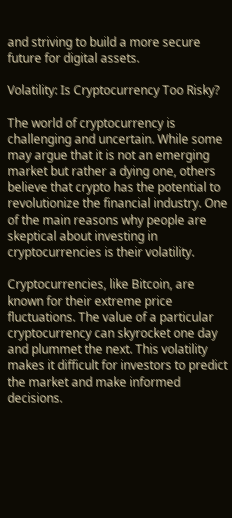and striving to build a more secure future for digital assets.

Volatility: Is Cryptocurrency Too Risky?

The world of cryptocurrency is challenging and uncertain. While some may argue that it is not an emerging market but rather a dying one, others believe that crypto has the potential to revolutionize the financial industry. One of the main reasons why people are skeptical about investing in cryptocurrencies is their volatility.

Cryptocurrencies, like Bitcoin, are known for their extreme price fluctuations. The value of a particular cryptocurrency can skyrocket one day and plummet the next. This volatility makes it difficult for investors to predict the market and make informed decisions.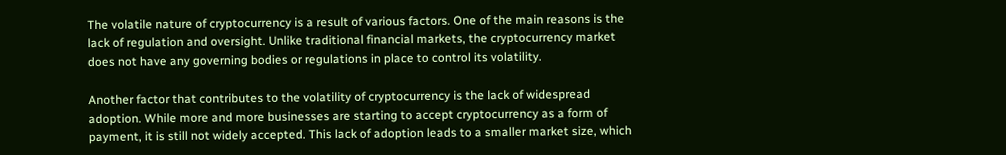The volatile nature of cryptocurrency is a result of various factors. One of the main reasons is the lack of regulation and oversight. Unlike traditional financial markets, the cryptocurrency market does not have any governing bodies or regulations in place to control its volatility.

Another factor that contributes to the volatility of cryptocurrency is the lack of widespread adoption. While more and more businesses are starting to accept cryptocurrency as a form of payment, it is still not widely accepted. This lack of adoption leads to a smaller market size, which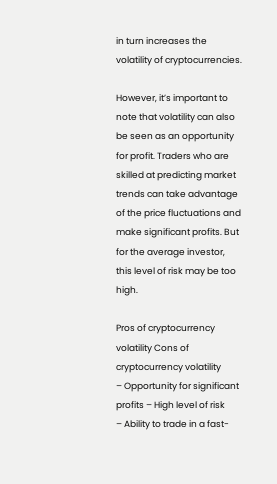in turn increases the volatility of cryptocurrencies.

However, it’s important to note that volatility can also be seen as an opportunity for profit. Traders who are skilled at predicting market trends can take advantage of the price fluctuations and make significant profits. But for the average investor, this level of risk may be too high.

Pros of cryptocurrency volatility Cons of cryptocurrency volatility
– Opportunity for significant profits – High level of risk
– Ability to trade in a fast-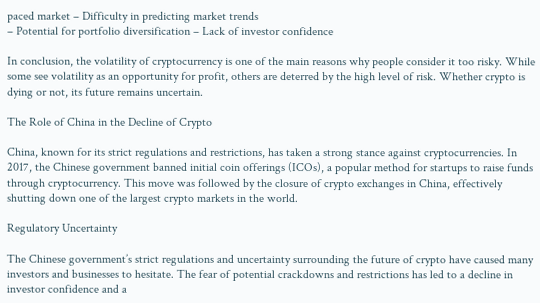paced market – Difficulty in predicting market trends
– Potential for portfolio diversification – Lack of investor confidence

In conclusion, the volatility of cryptocurrency is one of the main reasons why people consider it too risky. While some see volatility as an opportunity for profit, others are deterred by the high level of risk. Whether crypto is dying or not, its future remains uncertain.

The Role of China in the Decline of Crypto

China, known for its strict regulations and restrictions, has taken a strong stance against cryptocurrencies. In 2017, the Chinese government banned initial coin offerings (ICOs), a popular method for startups to raise funds through cryptocurrency. This move was followed by the closure of crypto exchanges in China, effectively shutting down one of the largest crypto markets in the world.

Regulatory Uncertainty

The Chinese government’s strict regulations and uncertainty surrounding the future of crypto have caused many investors and businesses to hesitate. The fear of potential crackdowns and restrictions has led to a decline in investor confidence and a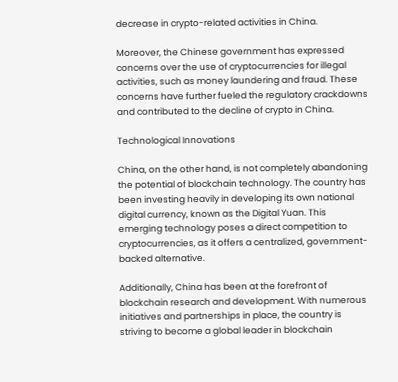decrease in crypto-related activities in China.

Moreover, the Chinese government has expressed concerns over the use of cryptocurrencies for illegal activities, such as money laundering and fraud. These concerns have further fueled the regulatory crackdowns and contributed to the decline of crypto in China.

Technological Innovations

China, on the other hand, is not completely abandoning the potential of blockchain technology. The country has been investing heavily in developing its own national digital currency, known as the Digital Yuan. This emerging technology poses a direct competition to cryptocurrencies, as it offers a centralized, government-backed alternative.

Additionally, China has been at the forefront of blockchain research and development. With numerous initiatives and partnerships in place, the country is striving to become a global leader in blockchain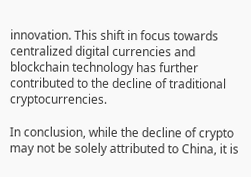innovation. This shift in focus towards centralized digital currencies and blockchain technology has further contributed to the decline of traditional cryptocurrencies.

In conclusion, while the decline of crypto may not be solely attributed to China, it is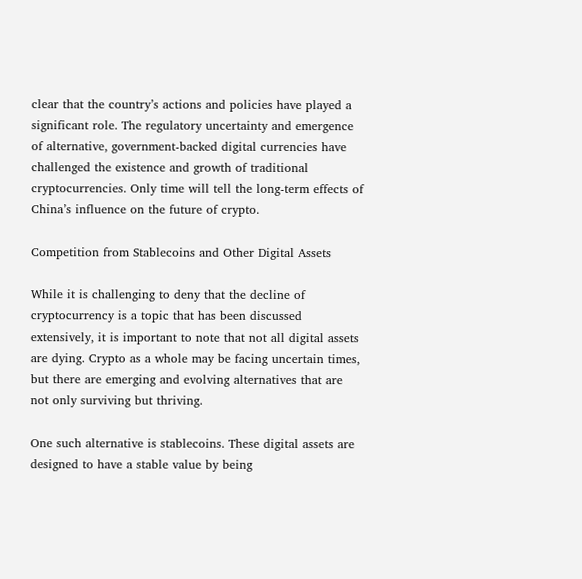clear that the country’s actions and policies have played a significant role. The regulatory uncertainty and emergence of alternative, government-backed digital currencies have challenged the existence and growth of traditional cryptocurrencies. Only time will tell the long-term effects of China’s influence on the future of crypto.

Competition from Stablecoins and Other Digital Assets

While it is challenging to deny that the decline of cryptocurrency is a topic that has been discussed extensively, it is important to note that not all digital assets are dying. Crypto as a whole may be facing uncertain times, but there are emerging and evolving alternatives that are not only surviving but thriving.

One such alternative is stablecoins. These digital assets are designed to have a stable value by being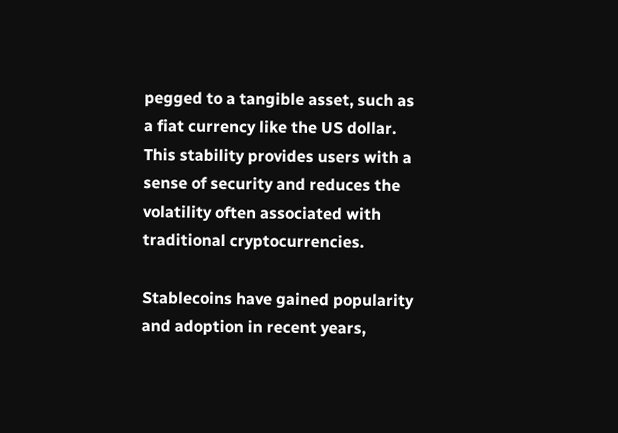pegged to a tangible asset, such as a fiat currency like the US dollar. This stability provides users with a sense of security and reduces the volatility often associated with traditional cryptocurrencies.

Stablecoins have gained popularity and adoption in recent years,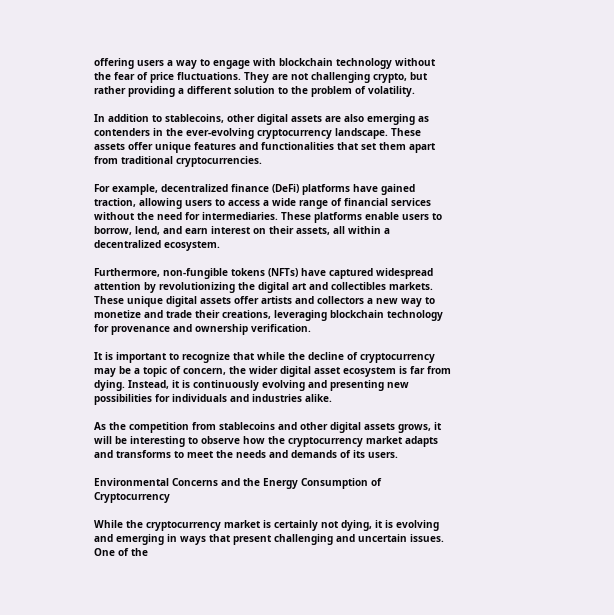offering users a way to engage with blockchain technology without the fear of price fluctuations. They are not challenging crypto, but rather providing a different solution to the problem of volatility.

In addition to stablecoins, other digital assets are also emerging as contenders in the ever-evolving cryptocurrency landscape. These assets offer unique features and functionalities that set them apart from traditional cryptocurrencies.

For example, decentralized finance (DeFi) platforms have gained traction, allowing users to access a wide range of financial services without the need for intermediaries. These platforms enable users to borrow, lend, and earn interest on their assets, all within a decentralized ecosystem.

Furthermore, non-fungible tokens (NFTs) have captured widespread attention by revolutionizing the digital art and collectibles markets. These unique digital assets offer artists and collectors a new way to monetize and trade their creations, leveraging blockchain technology for provenance and ownership verification.

It is important to recognize that while the decline of cryptocurrency may be a topic of concern, the wider digital asset ecosystem is far from dying. Instead, it is continuously evolving and presenting new possibilities for individuals and industries alike.

As the competition from stablecoins and other digital assets grows, it will be interesting to observe how the cryptocurrency market adapts and transforms to meet the needs and demands of its users.

Environmental Concerns and the Energy Consumption of Cryptocurrency

While the cryptocurrency market is certainly not dying, it is evolving and emerging in ways that present challenging and uncertain issues. One of the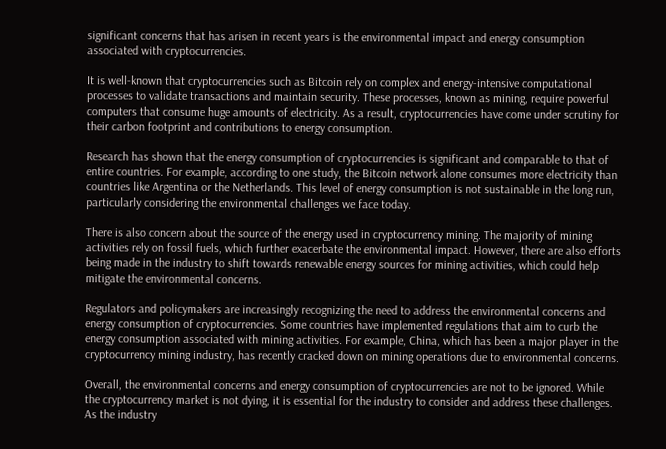significant concerns that has arisen in recent years is the environmental impact and energy consumption associated with cryptocurrencies.

It is well-known that cryptocurrencies such as Bitcoin rely on complex and energy-intensive computational processes to validate transactions and maintain security. These processes, known as mining, require powerful computers that consume huge amounts of electricity. As a result, cryptocurrencies have come under scrutiny for their carbon footprint and contributions to energy consumption.

Research has shown that the energy consumption of cryptocurrencies is significant and comparable to that of entire countries. For example, according to one study, the Bitcoin network alone consumes more electricity than countries like Argentina or the Netherlands. This level of energy consumption is not sustainable in the long run, particularly considering the environmental challenges we face today.

There is also concern about the source of the energy used in cryptocurrency mining. The majority of mining activities rely on fossil fuels, which further exacerbate the environmental impact. However, there are also efforts being made in the industry to shift towards renewable energy sources for mining activities, which could help mitigate the environmental concerns.

Regulators and policymakers are increasingly recognizing the need to address the environmental concerns and energy consumption of cryptocurrencies. Some countries have implemented regulations that aim to curb the energy consumption associated with mining activities. For example, China, which has been a major player in the cryptocurrency mining industry, has recently cracked down on mining operations due to environmental concerns.

Overall, the environmental concerns and energy consumption of cryptocurrencies are not to be ignored. While the cryptocurrency market is not dying, it is essential for the industry to consider and address these challenges. As the industry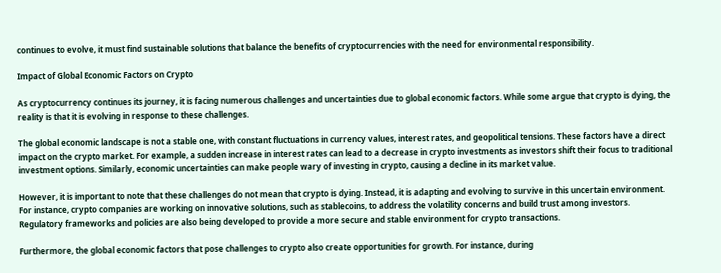continues to evolve, it must find sustainable solutions that balance the benefits of cryptocurrencies with the need for environmental responsibility.

Impact of Global Economic Factors on Crypto

As cryptocurrency continues its journey, it is facing numerous challenges and uncertainties due to global economic factors. While some argue that crypto is dying, the reality is that it is evolving in response to these challenges.

The global economic landscape is not a stable one, with constant fluctuations in currency values, interest rates, and geopolitical tensions. These factors have a direct impact on the crypto market. For example, a sudden increase in interest rates can lead to a decrease in crypto investments as investors shift their focus to traditional investment options. Similarly, economic uncertainties can make people wary of investing in crypto, causing a decline in its market value.

However, it is important to note that these challenges do not mean that crypto is dying. Instead, it is adapting and evolving to survive in this uncertain environment. For instance, crypto companies are working on innovative solutions, such as stablecoins, to address the volatility concerns and build trust among investors. Regulatory frameworks and policies are also being developed to provide a more secure and stable environment for crypto transactions.

Furthermore, the global economic factors that pose challenges to crypto also create opportunities for growth. For instance, during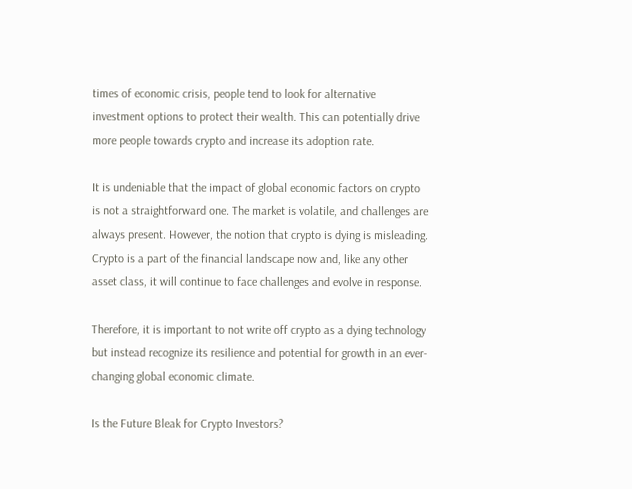times of economic crisis, people tend to look for alternative investment options to protect their wealth. This can potentially drive more people towards crypto and increase its adoption rate.

It is undeniable that the impact of global economic factors on crypto is not a straightforward one. The market is volatile, and challenges are always present. However, the notion that crypto is dying is misleading. Crypto is a part of the financial landscape now and, like any other asset class, it will continue to face challenges and evolve in response.

Therefore, it is important to not write off crypto as a dying technology but instead recognize its resilience and potential for growth in an ever-changing global economic climate.

Is the Future Bleak for Crypto Investors?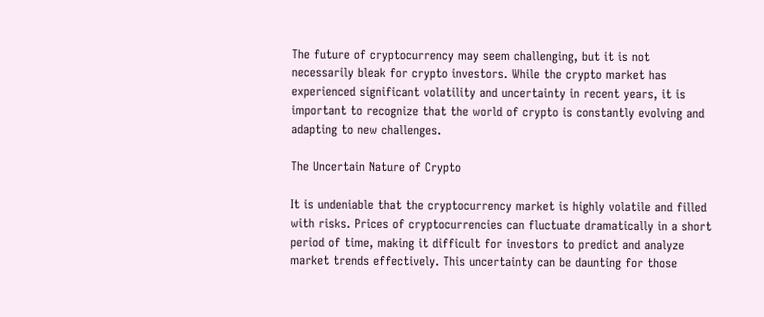The future of cryptocurrency may seem challenging, but it is not necessarily bleak for crypto investors. While the crypto market has experienced significant volatility and uncertainty in recent years, it is important to recognize that the world of crypto is constantly evolving and adapting to new challenges.

The Uncertain Nature of Crypto

It is undeniable that the cryptocurrency market is highly volatile and filled with risks. Prices of cryptocurrencies can fluctuate dramatically in a short period of time, making it difficult for investors to predict and analyze market trends effectively. This uncertainty can be daunting for those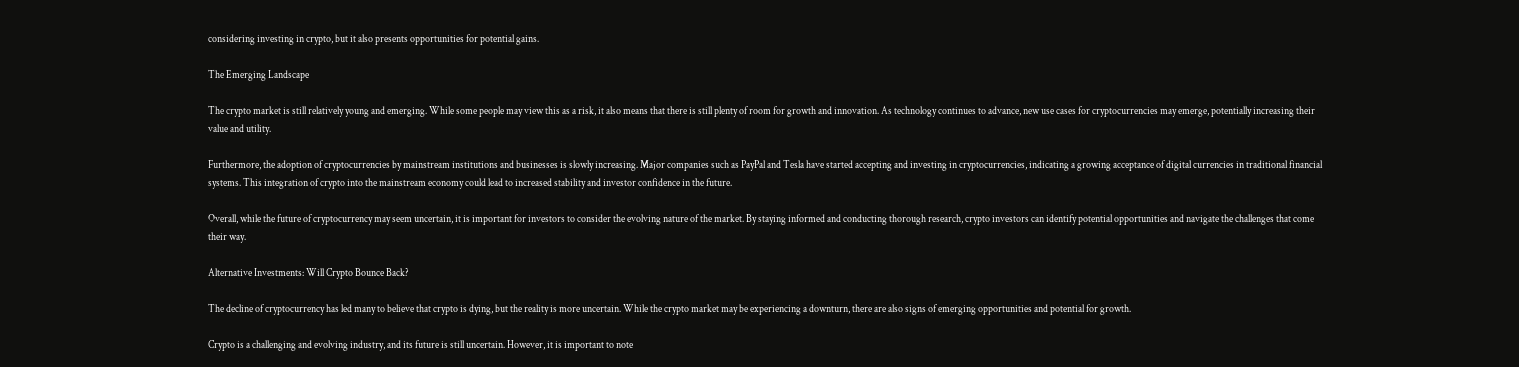considering investing in crypto, but it also presents opportunities for potential gains.

The Emerging Landscape

The crypto market is still relatively young and emerging. While some people may view this as a risk, it also means that there is still plenty of room for growth and innovation. As technology continues to advance, new use cases for cryptocurrencies may emerge, potentially increasing their value and utility.

Furthermore, the adoption of cryptocurrencies by mainstream institutions and businesses is slowly increasing. Major companies such as PayPal and Tesla have started accepting and investing in cryptocurrencies, indicating a growing acceptance of digital currencies in traditional financial systems. This integration of crypto into the mainstream economy could lead to increased stability and investor confidence in the future.

Overall, while the future of cryptocurrency may seem uncertain, it is important for investors to consider the evolving nature of the market. By staying informed and conducting thorough research, crypto investors can identify potential opportunities and navigate the challenges that come their way.

Alternative Investments: Will Crypto Bounce Back?

The decline of cryptocurrency has led many to believe that crypto is dying, but the reality is more uncertain. While the crypto market may be experiencing a downturn, there are also signs of emerging opportunities and potential for growth.

Crypto is a challenging and evolving industry, and its future is still uncertain. However, it is important to note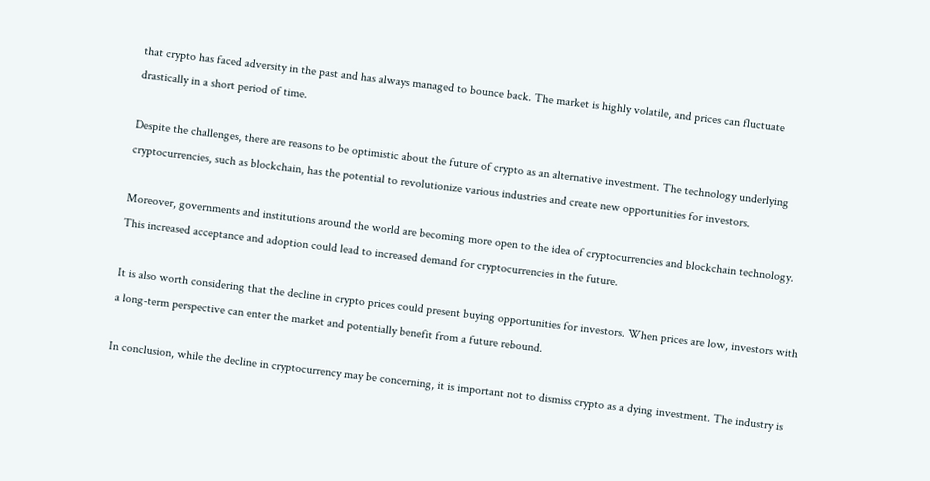that crypto has faced adversity in the past and has always managed to bounce back. The market is highly volatile, and prices can fluctuate drastically in a short period of time.

Despite the challenges, there are reasons to be optimistic about the future of crypto as an alternative investment. The technology underlying cryptocurrencies, such as blockchain, has the potential to revolutionize various industries and create new opportunities for investors.

Moreover, governments and institutions around the world are becoming more open to the idea of cryptocurrencies and blockchain technology. This increased acceptance and adoption could lead to increased demand for cryptocurrencies in the future.

It is also worth considering that the decline in crypto prices could present buying opportunities for investors. When prices are low, investors with a long-term perspective can enter the market and potentially benefit from a future rebound.

In conclusion, while the decline in cryptocurrency may be concerning, it is important not to dismiss crypto as a dying investment. The industry is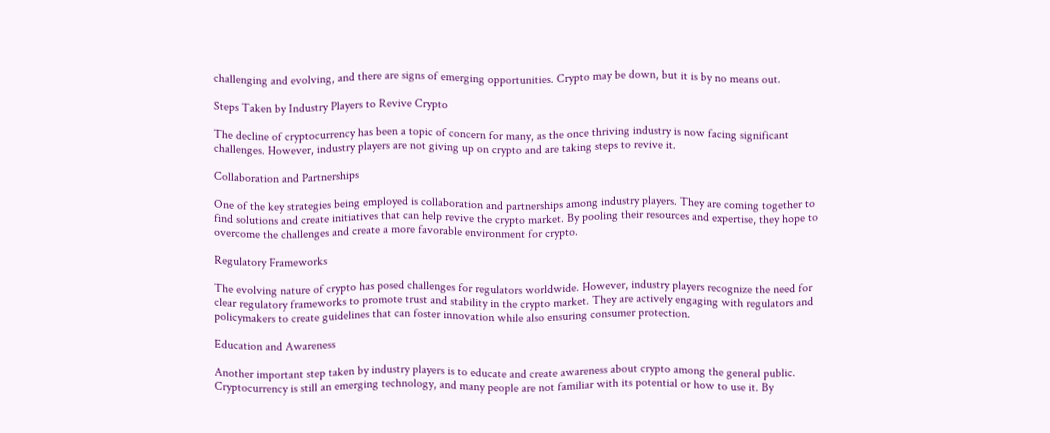challenging and evolving, and there are signs of emerging opportunities. Crypto may be down, but it is by no means out.

Steps Taken by Industry Players to Revive Crypto

The decline of cryptocurrency has been a topic of concern for many, as the once thriving industry is now facing significant challenges. However, industry players are not giving up on crypto and are taking steps to revive it.

Collaboration and Partnerships

One of the key strategies being employed is collaboration and partnerships among industry players. They are coming together to find solutions and create initiatives that can help revive the crypto market. By pooling their resources and expertise, they hope to overcome the challenges and create a more favorable environment for crypto.

Regulatory Frameworks

The evolving nature of crypto has posed challenges for regulators worldwide. However, industry players recognize the need for clear regulatory frameworks to promote trust and stability in the crypto market. They are actively engaging with regulators and policymakers to create guidelines that can foster innovation while also ensuring consumer protection.

Education and Awareness

Another important step taken by industry players is to educate and create awareness about crypto among the general public. Cryptocurrency is still an emerging technology, and many people are not familiar with its potential or how to use it. By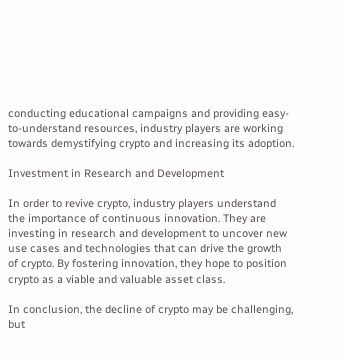conducting educational campaigns and providing easy-to-understand resources, industry players are working towards demystifying crypto and increasing its adoption.

Investment in Research and Development

In order to revive crypto, industry players understand the importance of continuous innovation. They are investing in research and development to uncover new use cases and technologies that can drive the growth of crypto. By fostering innovation, they hope to position crypto as a viable and valuable asset class.

In conclusion, the decline of crypto may be challenging, but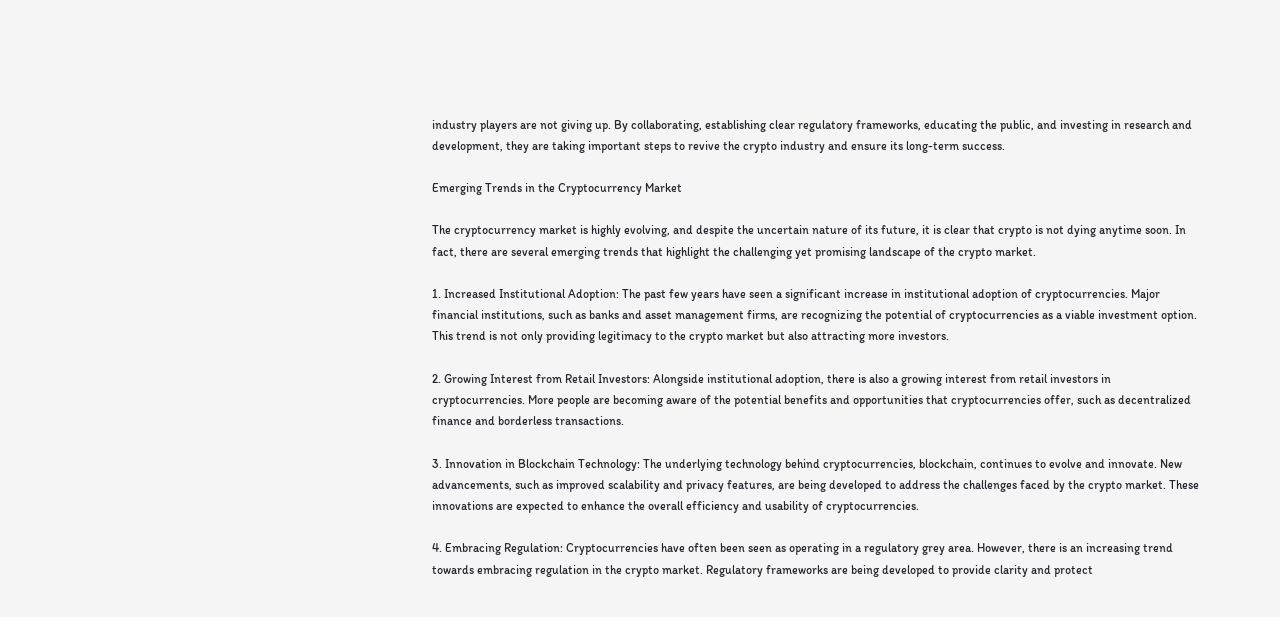industry players are not giving up. By collaborating, establishing clear regulatory frameworks, educating the public, and investing in research and development, they are taking important steps to revive the crypto industry and ensure its long-term success.

Emerging Trends in the Cryptocurrency Market

The cryptocurrency market is highly evolving, and despite the uncertain nature of its future, it is clear that crypto is not dying anytime soon. In fact, there are several emerging trends that highlight the challenging yet promising landscape of the crypto market.

1. Increased Institutional Adoption: The past few years have seen a significant increase in institutional adoption of cryptocurrencies. Major financial institutions, such as banks and asset management firms, are recognizing the potential of cryptocurrencies as a viable investment option. This trend is not only providing legitimacy to the crypto market but also attracting more investors.

2. Growing Interest from Retail Investors: Alongside institutional adoption, there is also a growing interest from retail investors in cryptocurrencies. More people are becoming aware of the potential benefits and opportunities that cryptocurrencies offer, such as decentralized finance and borderless transactions.

3. Innovation in Blockchain Technology: The underlying technology behind cryptocurrencies, blockchain, continues to evolve and innovate. New advancements, such as improved scalability and privacy features, are being developed to address the challenges faced by the crypto market. These innovations are expected to enhance the overall efficiency and usability of cryptocurrencies.

4. Embracing Regulation: Cryptocurrencies have often been seen as operating in a regulatory grey area. However, there is an increasing trend towards embracing regulation in the crypto market. Regulatory frameworks are being developed to provide clarity and protect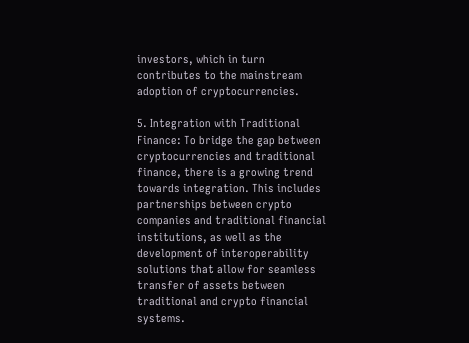investors, which in turn contributes to the mainstream adoption of cryptocurrencies.

5. Integration with Traditional Finance: To bridge the gap between cryptocurrencies and traditional finance, there is a growing trend towards integration. This includes partnerships between crypto companies and traditional financial institutions, as well as the development of interoperability solutions that allow for seamless transfer of assets between traditional and crypto financial systems.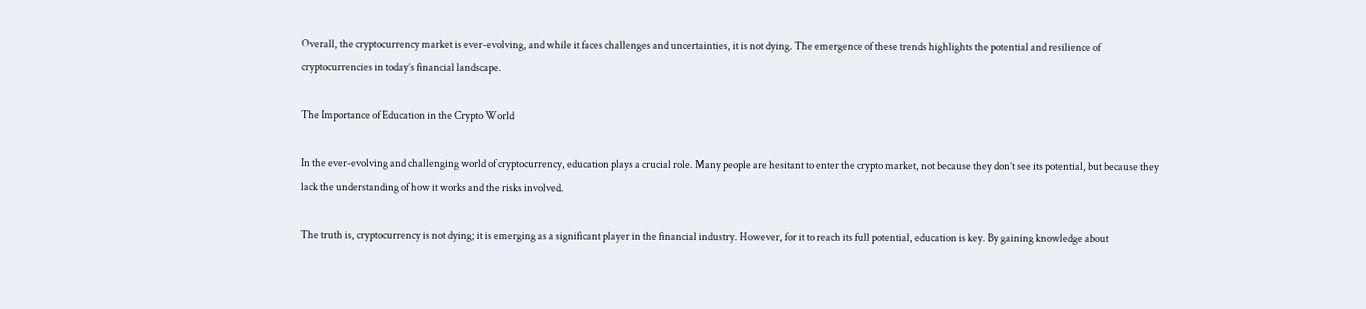Overall, the cryptocurrency market is ever-evolving, and while it faces challenges and uncertainties, it is not dying. The emergence of these trends highlights the potential and resilience of cryptocurrencies in today’s financial landscape.

The Importance of Education in the Crypto World

In the ever-evolving and challenging world of cryptocurrency, education plays a crucial role. Many people are hesitant to enter the crypto market, not because they don’t see its potential, but because they lack the understanding of how it works and the risks involved.

The truth is, cryptocurrency is not dying; it is emerging as a significant player in the financial industry. However, for it to reach its full potential, education is key. By gaining knowledge about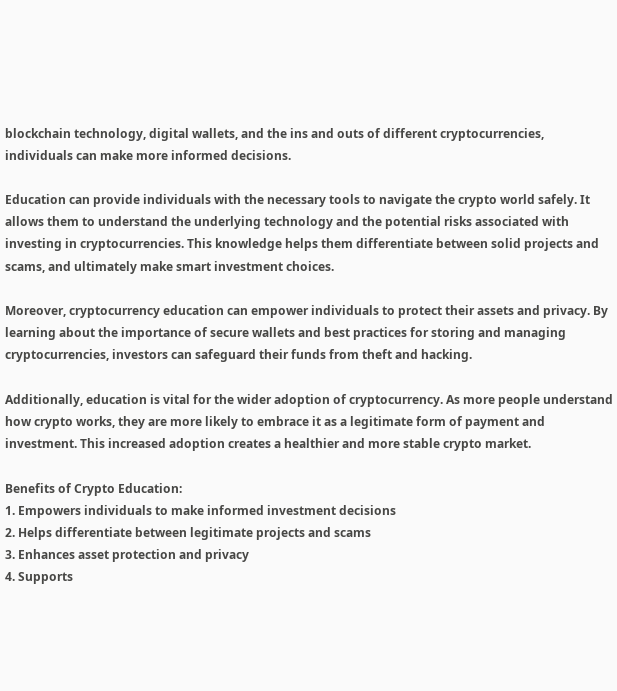blockchain technology, digital wallets, and the ins and outs of different cryptocurrencies, individuals can make more informed decisions.

Education can provide individuals with the necessary tools to navigate the crypto world safely. It allows them to understand the underlying technology and the potential risks associated with investing in cryptocurrencies. This knowledge helps them differentiate between solid projects and scams, and ultimately make smart investment choices.

Moreover, cryptocurrency education can empower individuals to protect their assets and privacy. By learning about the importance of secure wallets and best practices for storing and managing cryptocurrencies, investors can safeguard their funds from theft and hacking.

Additionally, education is vital for the wider adoption of cryptocurrency. As more people understand how crypto works, they are more likely to embrace it as a legitimate form of payment and investment. This increased adoption creates a healthier and more stable crypto market.

Benefits of Crypto Education:
1. Empowers individuals to make informed investment decisions
2. Helps differentiate between legitimate projects and scams
3. Enhances asset protection and privacy
4. Supports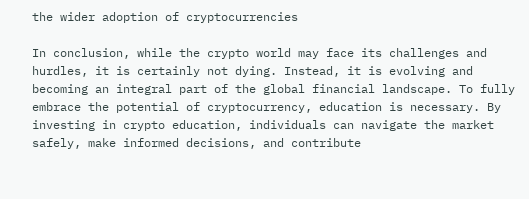the wider adoption of cryptocurrencies

In conclusion, while the crypto world may face its challenges and hurdles, it is certainly not dying. Instead, it is evolving and becoming an integral part of the global financial landscape. To fully embrace the potential of cryptocurrency, education is necessary. By investing in crypto education, individuals can navigate the market safely, make informed decisions, and contribute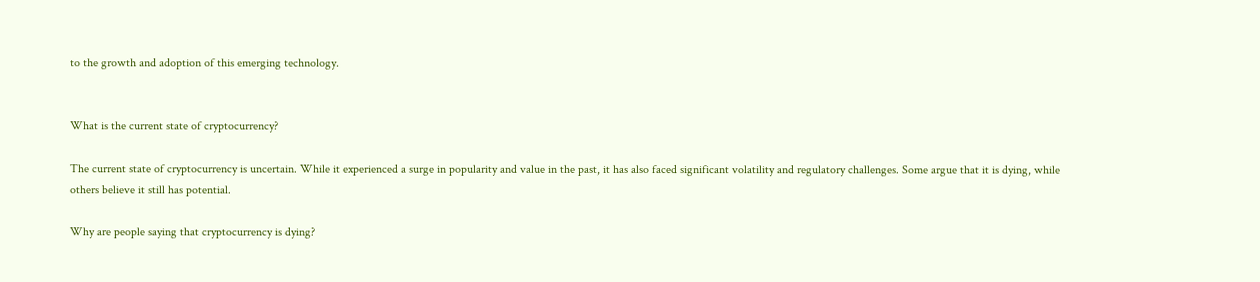to the growth and adoption of this emerging technology.


What is the current state of cryptocurrency?

The current state of cryptocurrency is uncertain. While it experienced a surge in popularity and value in the past, it has also faced significant volatility and regulatory challenges. Some argue that it is dying, while others believe it still has potential.

Why are people saying that cryptocurrency is dying?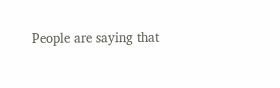People are saying that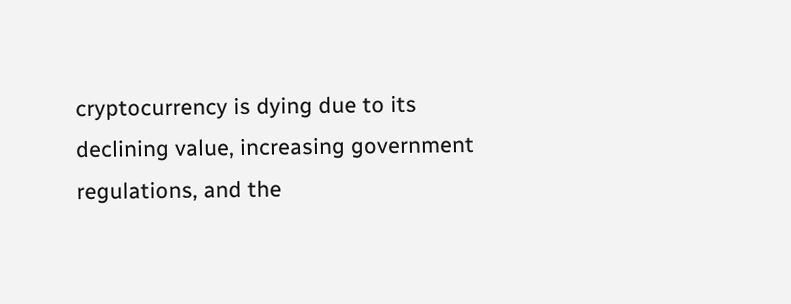cryptocurrency is dying due to its declining value, increasing government regulations, and the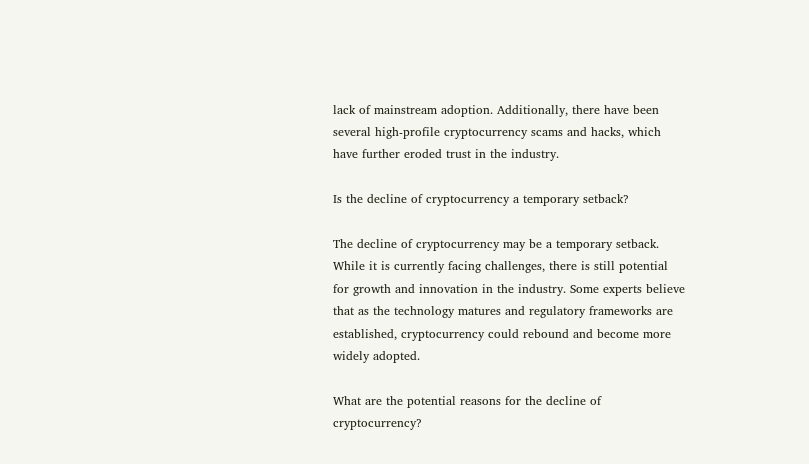lack of mainstream adoption. Additionally, there have been several high-profile cryptocurrency scams and hacks, which have further eroded trust in the industry.

Is the decline of cryptocurrency a temporary setback?

The decline of cryptocurrency may be a temporary setback. While it is currently facing challenges, there is still potential for growth and innovation in the industry. Some experts believe that as the technology matures and regulatory frameworks are established, cryptocurrency could rebound and become more widely adopted.

What are the potential reasons for the decline of cryptocurrency?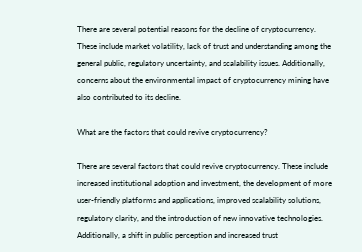There are several potential reasons for the decline of cryptocurrency. These include market volatility, lack of trust and understanding among the general public, regulatory uncertainty, and scalability issues. Additionally, concerns about the environmental impact of cryptocurrency mining have also contributed to its decline.

What are the factors that could revive cryptocurrency?

There are several factors that could revive cryptocurrency. These include increased institutional adoption and investment, the development of more user-friendly platforms and applications, improved scalability solutions, regulatory clarity, and the introduction of new innovative technologies. Additionally, a shift in public perception and increased trust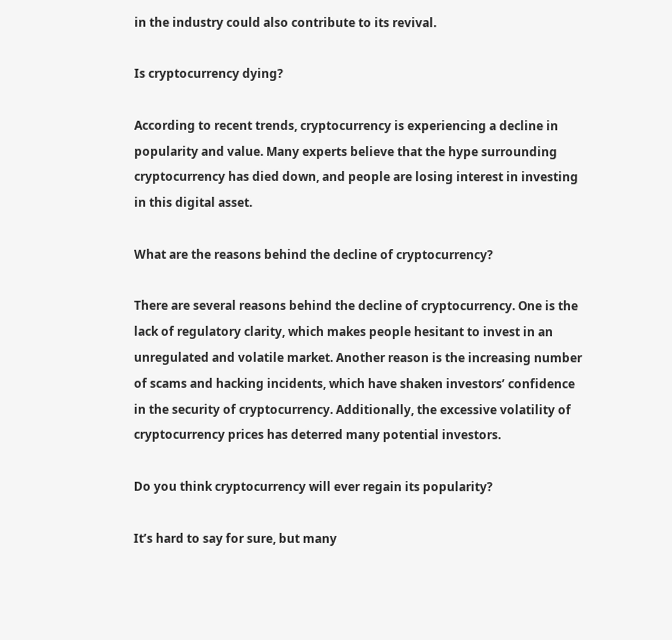in the industry could also contribute to its revival.

Is cryptocurrency dying?

According to recent trends, cryptocurrency is experiencing a decline in popularity and value. Many experts believe that the hype surrounding cryptocurrency has died down, and people are losing interest in investing in this digital asset.

What are the reasons behind the decline of cryptocurrency?

There are several reasons behind the decline of cryptocurrency. One is the lack of regulatory clarity, which makes people hesitant to invest in an unregulated and volatile market. Another reason is the increasing number of scams and hacking incidents, which have shaken investors’ confidence in the security of cryptocurrency. Additionally, the excessive volatility of cryptocurrency prices has deterred many potential investors.

Do you think cryptocurrency will ever regain its popularity?

It’s hard to say for sure, but many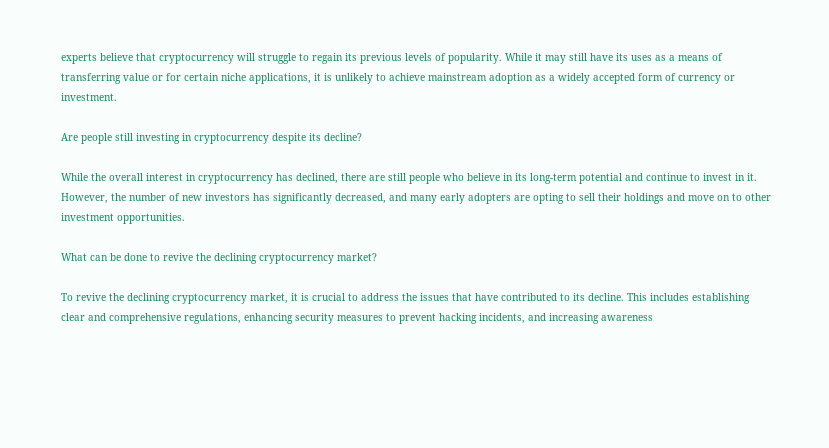experts believe that cryptocurrency will struggle to regain its previous levels of popularity. While it may still have its uses as a means of transferring value or for certain niche applications, it is unlikely to achieve mainstream adoption as a widely accepted form of currency or investment.

Are people still investing in cryptocurrency despite its decline?

While the overall interest in cryptocurrency has declined, there are still people who believe in its long-term potential and continue to invest in it. However, the number of new investors has significantly decreased, and many early adopters are opting to sell their holdings and move on to other investment opportunities.

What can be done to revive the declining cryptocurrency market?

To revive the declining cryptocurrency market, it is crucial to address the issues that have contributed to its decline. This includes establishing clear and comprehensive regulations, enhancing security measures to prevent hacking incidents, and increasing awareness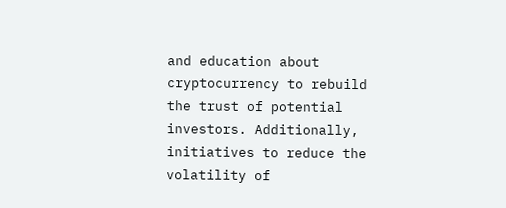and education about cryptocurrency to rebuild the trust of potential investors. Additionally, initiatives to reduce the volatility of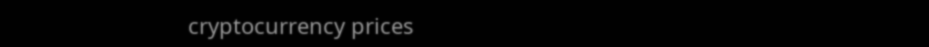cryptocurrency prices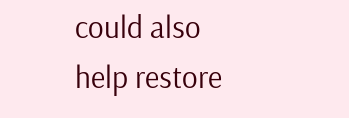could also help restore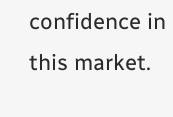confidence in this market.